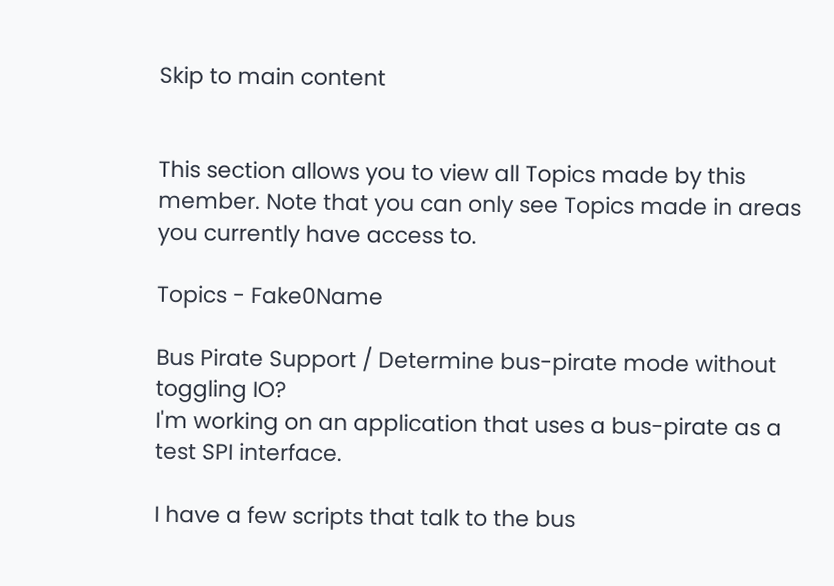Skip to main content


This section allows you to view all Topics made by this member. Note that you can only see Topics made in areas you currently have access to.

Topics - Fake0Name

Bus Pirate Support / Determine bus-pirate mode without toggling IO?
I'm working on an application that uses a bus-pirate as a test SPI interface.

I have a few scripts that talk to the bus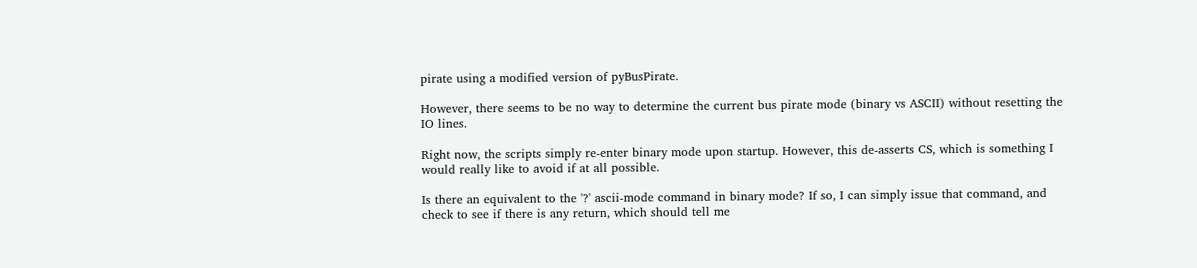pirate using a modified version of pyBusPirate.

However, there seems to be no way to determine the current bus pirate mode (binary vs ASCII) without resetting the IO lines.

Right now, the scripts simply re-enter binary mode upon startup. However, this de-asserts CS, which is something I would really like to avoid if at all possible.

Is there an equivalent to the '?' ascii-mode command in binary mode? If so, I can simply issue that command, and check to see if there is any return, which should tell me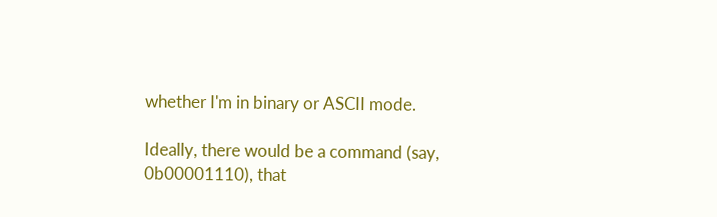whether I'm in binary or ASCII mode.

Ideally, there would be a command (say, 0b00001110), that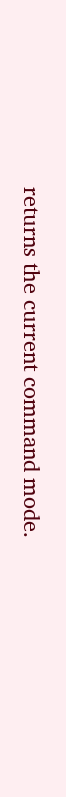returns the current command mode.